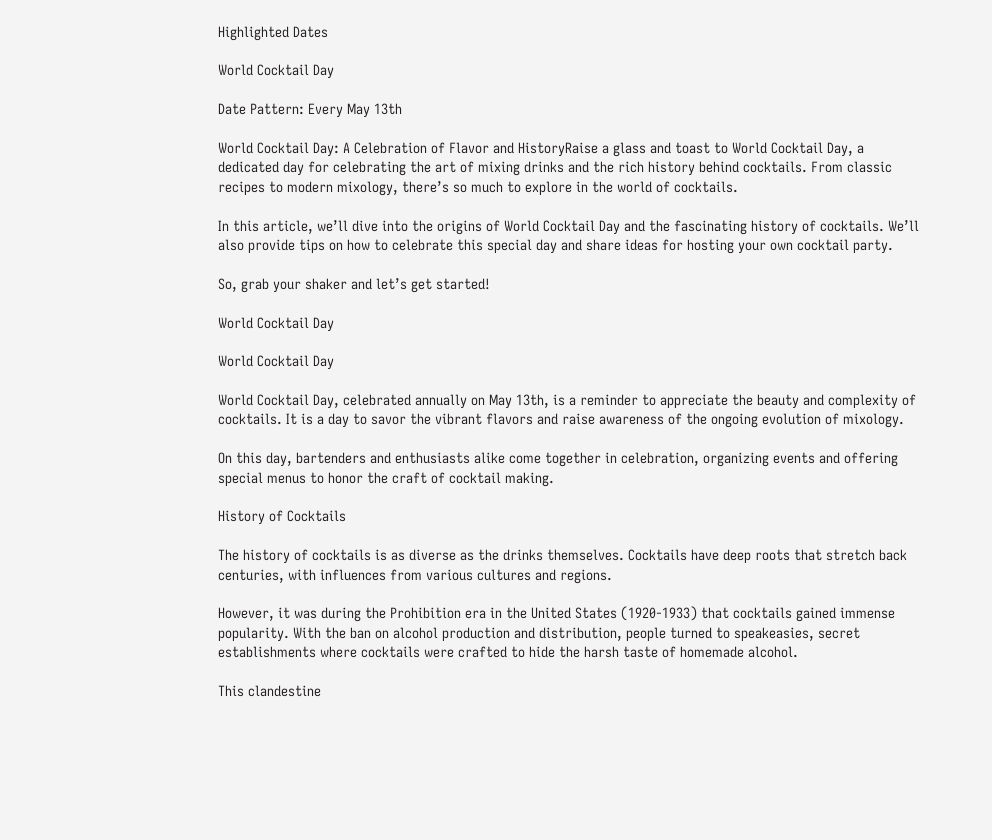Highlighted Dates

World Cocktail Day

Date Pattern: Every May 13th

World Cocktail Day: A Celebration of Flavor and HistoryRaise a glass and toast to World Cocktail Day, a dedicated day for celebrating the art of mixing drinks and the rich history behind cocktails. From classic recipes to modern mixology, there’s so much to explore in the world of cocktails.

In this article, we’ll dive into the origins of World Cocktail Day and the fascinating history of cocktails. We’ll also provide tips on how to celebrate this special day and share ideas for hosting your own cocktail party.

So, grab your shaker and let’s get started!

World Cocktail Day

World Cocktail Day

World Cocktail Day, celebrated annually on May 13th, is a reminder to appreciate the beauty and complexity of cocktails. It is a day to savor the vibrant flavors and raise awareness of the ongoing evolution of mixology.

On this day, bartenders and enthusiasts alike come together in celebration, organizing events and offering special menus to honor the craft of cocktail making.

History of Cocktails

The history of cocktails is as diverse as the drinks themselves. Cocktails have deep roots that stretch back centuries, with influences from various cultures and regions.

However, it was during the Prohibition era in the United States (1920-1933) that cocktails gained immense popularity. With the ban on alcohol production and distribution, people turned to speakeasies, secret establishments where cocktails were crafted to hide the harsh taste of homemade alcohol.

This clandestine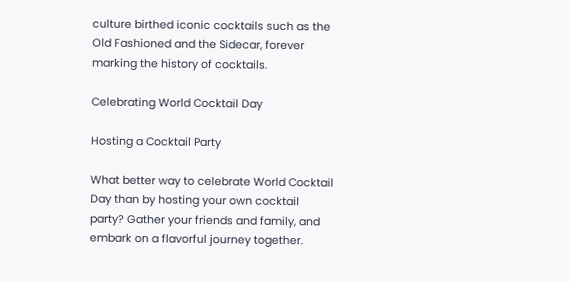culture birthed iconic cocktails such as the Old Fashioned and the Sidecar, forever marking the history of cocktails.

Celebrating World Cocktail Day

Hosting a Cocktail Party

What better way to celebrate World Cocktail Day than by hosting your own cocktail party? Gather your friends and family, and embark on a flavorful journey together.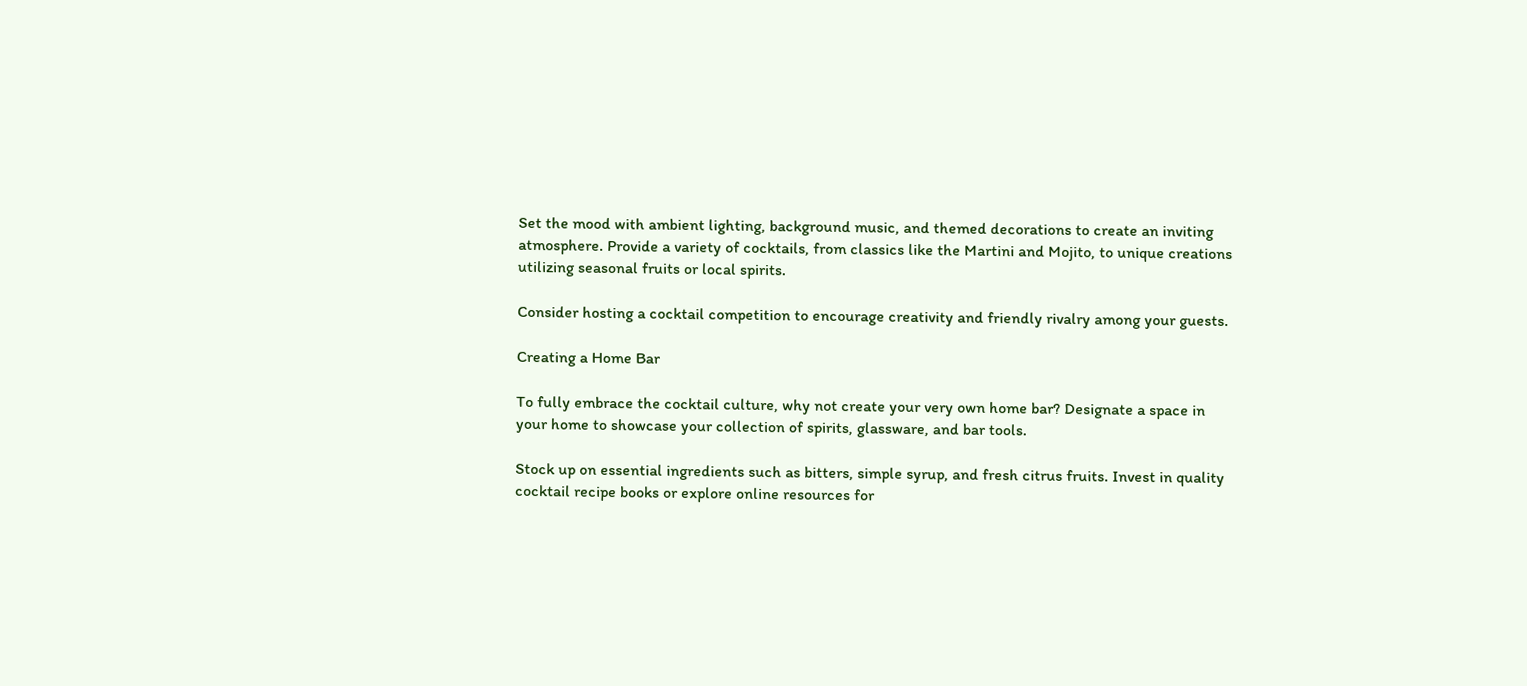Set the mood with ambient lighting, background music, and themed decorations to create an inviting atmosphere. Provide a variety of cocktails, from classics like the Martini and Mojito, to unique creations utilizing seasonal fruits or local spirits.

Consider hosting a cocktail competition to encourage creativity and friendly rivalry among your guests.

Creating a Home Bar

To fully embrace the cocktail culture, why not create your very own home bar? Designate a space in your home to showcase your collection of spirits, glassware, and bar tools.

Stock up on essential ingredients such as bitters, simple syrup, and fresh citrus fruits. Invest in quality cocktail recipe books or explore online resources for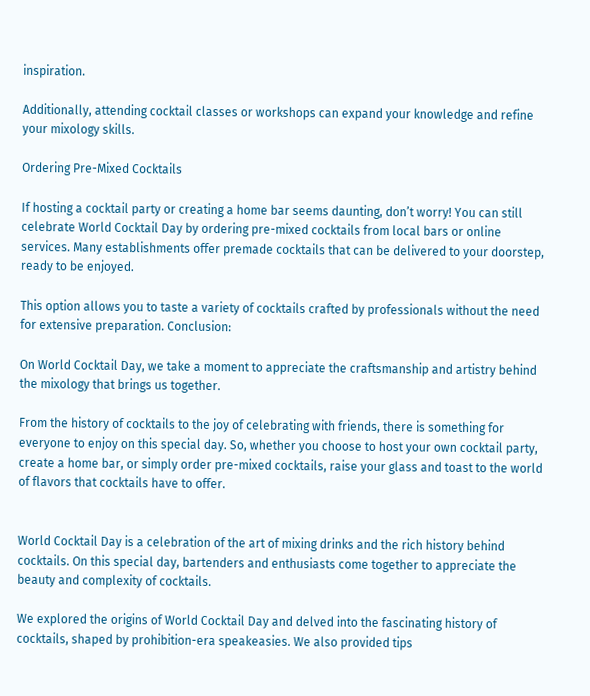inspiration.

Additionally, attending cocktail classes or workshops can expand your knowledge and refine your mixology skills.

Ordering Pre-Mixed Cocktails

If hosting a cocktail party or creating a home bar seems daunting, don’t worry! You can still celebrate World Cocktail Day by ordering pre-mixed cocktails from local bars or online services. Many establishments offer premade cocktails that can be delivered to your doorstep, ready to be enjoyed.

This option allows you to taste a variety of cocktails crafted by professionals without the need for extensive preparation. Conclusion:

On World Cocktail Day, we take a moment to appreciate the craftsmanship and artistry behind the mixology that brings us together.

From the history of cocktails to the joy of celebrating with friends, there is something for everyone to enjoy on this special day. So, whether you choose to host your own cocktail party, create a home bar, or simply order pre-mixed cocktails, raise your glass and toast to the world of flavors that cocktails have to offer.


World Cocktail Day is a celebration of the art of mixing drinks and the rich history behind cocktails. On this special day, bartenders and enthusiasts come together to appreciate the beauty and complexity of cocktails.

We explored the origins of World Cocktail Day and delved into the fascinating history of cocktails, shaped by prohibition-era speakeasies. We also provided tips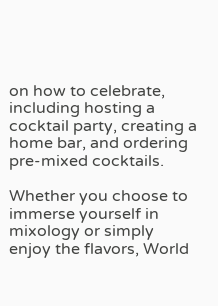on how to celebrate, including hosting a cocktail party, creating a home bar, and ordering pre-mixed cocktails.

Whether you choose to immerse yourself in mixology or simply enjoy the flavors, World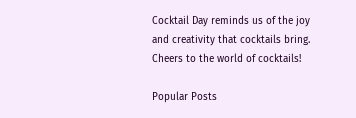Cocktail Day reminds us of the joy and creativity that cocktails bring. Cheers to the world of cocktails!

Popular Posts